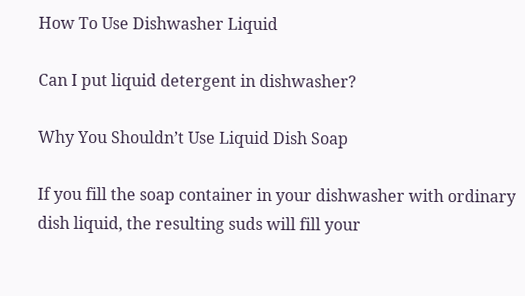How To Use Dishwasher Liquid

Can I put liquid detergent in dishwasher?

Why You Shouldn’t Use Liquid Dish Soap

If you fill the soap container in your dishwasher with ordinary dish liquid, the resulting suds will fill your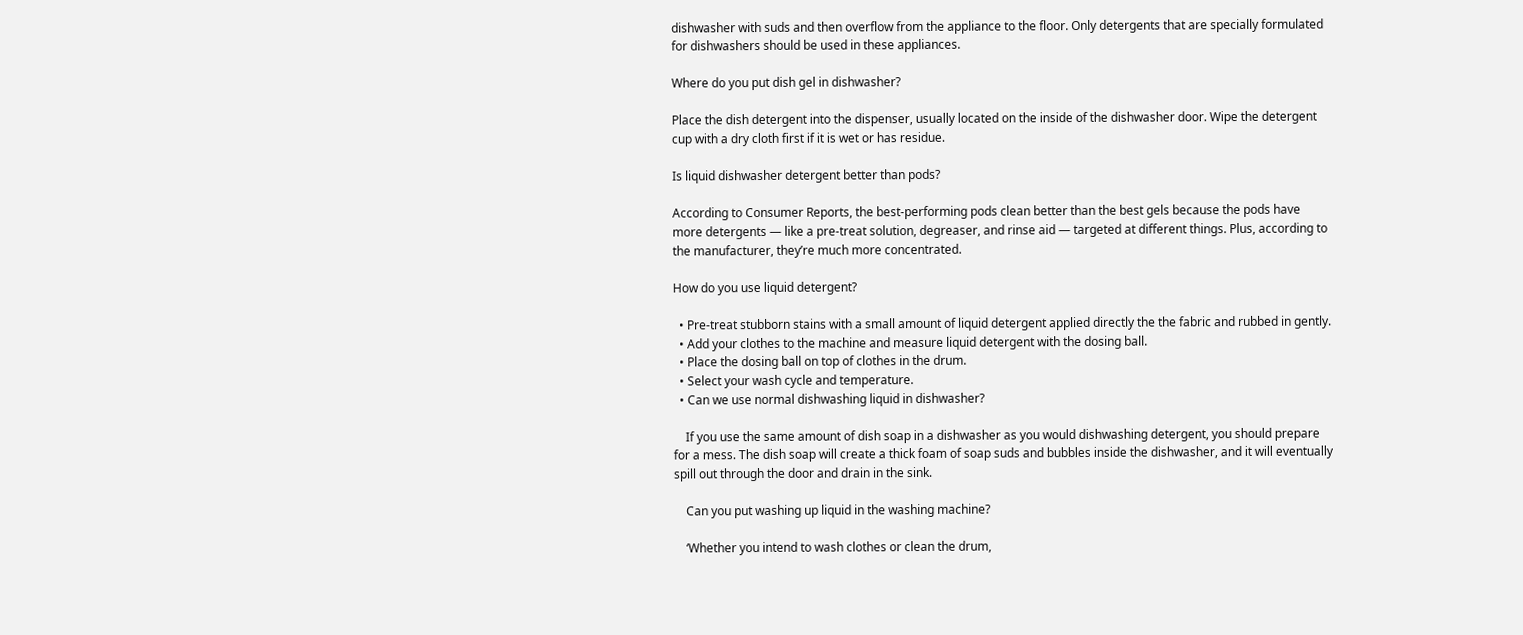dishwasher with suds and then overflow from the appliance to the floor. Only detergents that are specially formulated for dishwashers should be used in these appliances.

Where do you put dish gel in dishwasher?

Place the dish detergent into the dispenser, usually located on the inside of the dishwasher door. Wipe the detergent cup with a dry cloth first if it is wet or has residue.

Is liquid dishwasher detergent better than pods?

According to Consumer Reports, the best-performing pods clean better than the best gels because the pods have more detergents — like a pre-treat solution, degreaser, and rinse aid — targeted at different things. Plus, according to the manufacturer, they’re much more concentrated.

How do you use liquid detergent?

  • Pre-treat stubborn stains with a small amount of liquid detergent applied directly the the fabric and rubbed in gently.
  • Add your clothes to the machine and measure liquid detergent with the dosing ball.
  • Place the dosing ball on top of clothes in the drum.
  • Select your wash cycle and temperature.
  • Can we use normal dishwashing liquid in dishwasher?

    If you use the same amount of dish soap in a dishwasher as you would dishwashing detergent, you should prepare for a mess. The dish soap will create a thick foam of soap suds and bubbles inside the dishwasher, and it will eventually spill out through the door and drain in the sink.

    Can you put washing up liquid in the washing machine?

    ‘Whether you intend to wash clothes or clean the drum,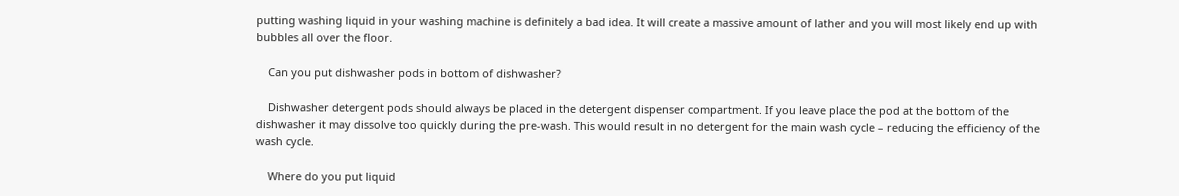putting washing liquid in your washing machine is definitely a bad idea. It will create a massive amount of lather and you will most likely end up with bubbles all over the floor.

    Can you put dishwasher pods in bottom of dishwasher?

    Dishwasher detergent pods should always be placed in the detergent dispenser compartment. If you leave place the pod at the bottom of the dishwasher it may dissolve too quickly during the pre-wash. This would result in no detergent for the main wash cycle – reducing the efficiency of the wash cycle.

    Where do you put liquid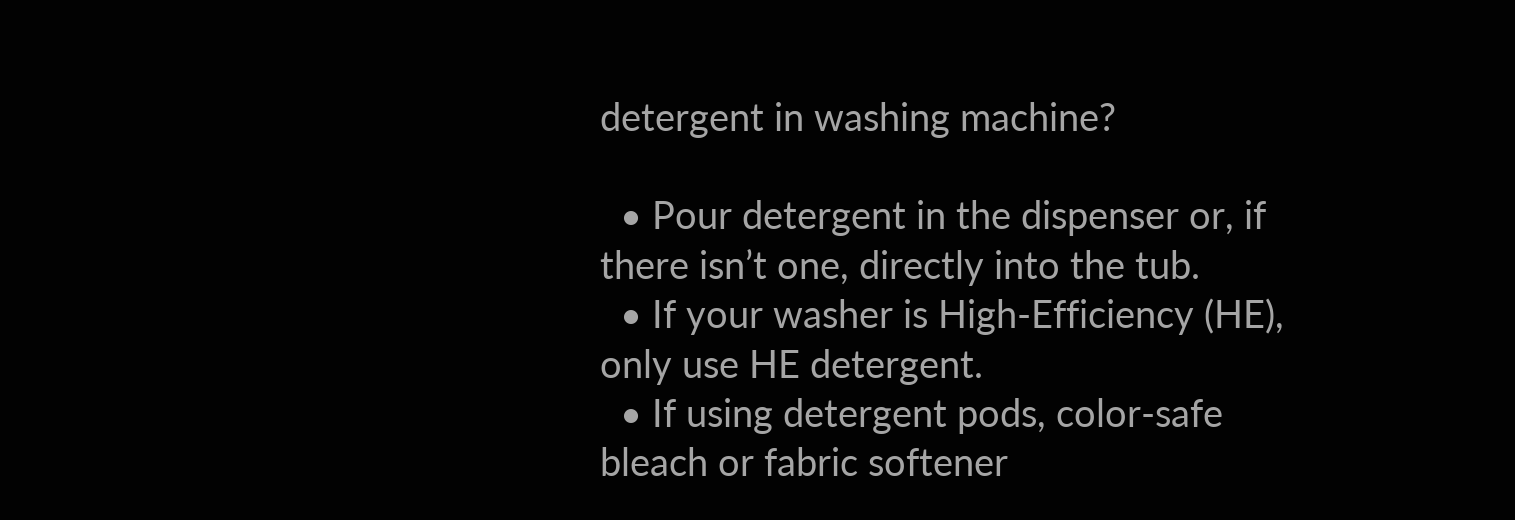detergent in washing machine?

  • Pour detergent in the dispenser or, if there isn’t one, directly into the tub.
  • If your washer is High-Efficiency (HE), only use HE detergent.
  • If using detergent pods, color-safe bleach or fabric softener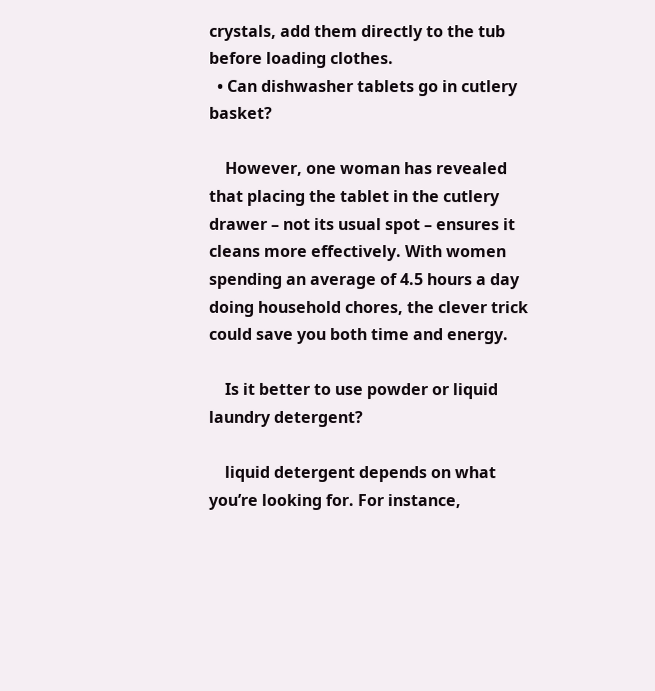crystals, add them directly to the tub before loading clothes.
  • Can dishwasher tablets go in cutlery basket?

    However, one woman has revealed that placing the tablet in the cutlery drawer – not its usual spot – ensures it cleans more effectively. With women spending an average of 4.5 hours a day doing household chores, the clever trick could save you both time and energy.

    Is it better to use powder or liquid laundry detergent?

    liquid detergent depends on what you’re looking for. For instance,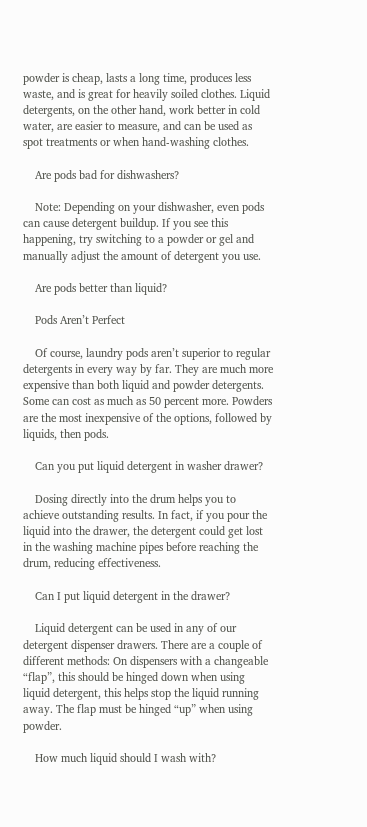powder is cheap, lasts a long time, produces less waste, and is great for heavily soiled clothes. Liquid detergents, on the other hand, work better in cold water, are easier to measure, and can be used as spot treatments or when hand-washing clothes.

    Are pods bad for dishwashers?

    Note: Depending on your dishwasher, even pods can cause detergent buildup. If you see this happening, try switching to a powder or gel and manually adjust the amount of detergent you use.

    Are pods better than liquid?

    Pods Aren’t Perfect

    Of course, laundry pods aren’t superior to regular detergents in every way by far. They are much more expensive than both liquid and powder detergents. Some can cost as much as 50 percent more. Powders are the most inexpensive of the options, followed by liquids, then pods.

    Can you put liquid detergent in washer drawer?

    Dosing directly into the drum helps you to achieve outstanding results. In fact, if you pour the liquid into the drawer, the detergent could get lost in the washing machine pipes before reaching the drum, reducing effectiveness.

    Can I put liquid detergent in the drawer?

    Liquid detergent can be used in any of our detergent dispenser drawers. There are a couple of different methods: On dispensers with a changeable “flap”, this should be hinged down when using liquid detergent, this helps stop the liquid running away. The flap must be hinged “up” when using powder.

    How much liquid should I wash with?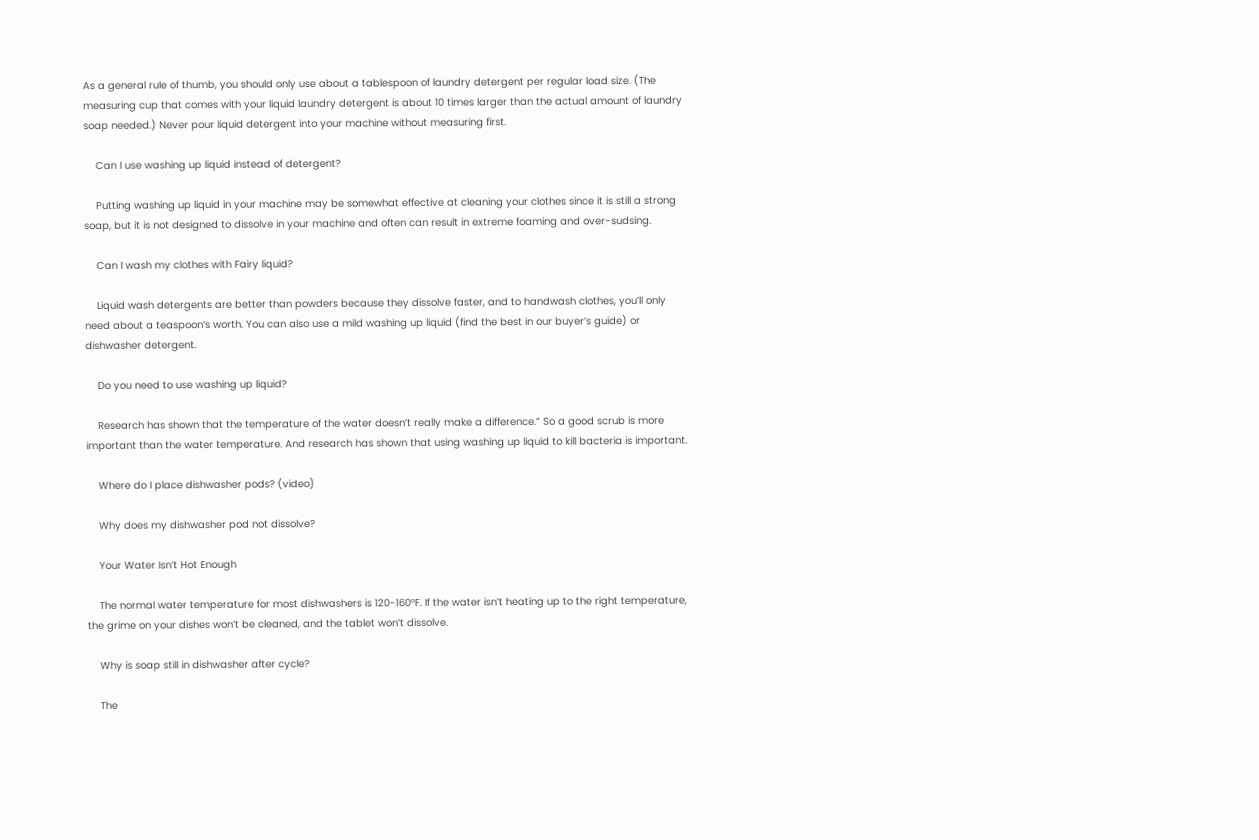As a general rule of thumb, you should only use about a tablespoon of laundry detergent per regular load size. (The measuring cup that comes with your liquid laundry detergent is about 10 times larger than the actual amount of laundry soap needed.) Never pour liquid detergent into your machine without measuring first.

    Can I use washing up liquid instead of detergent?

    Putting washing up liquid in your machine may be somewhat effective at cleaning your clothes since it is still a strong soap, but it is not designed to dissolve in your machine and often can result in extreme foaming and over-sudsing.

    Can I wash my clothes with Fairy liquid?

    Liquid wash detergents are better than powders because they dissolve faster, and to handwash clothes, you’ll only need about a teaspoon’s worth. You can also use a mild washing up liquid (find the best in our buyer’s guide) or dishwasher detergent.

    Do you need to use washing up liquid?

    Research has shown that the temperature of the water doesn’t really make a difference.” So a good scrub is more important than the water temperature. And research has shown that using washing up liquid to kill bacteria is important.

    Where do I place dishwasher pods? (video)

    Why does my dishwasher pod not dissolve?

    Your Water Isn’t Hot Enough

    The normal water temperature for most dishwashers is 120-160°F. If the water isn’t heating up to the right temperature, the grime on your dishes won’t be cleaned, and the tablet won’t dissolve.

    Why is soap still in dishwasher after cycle?

    The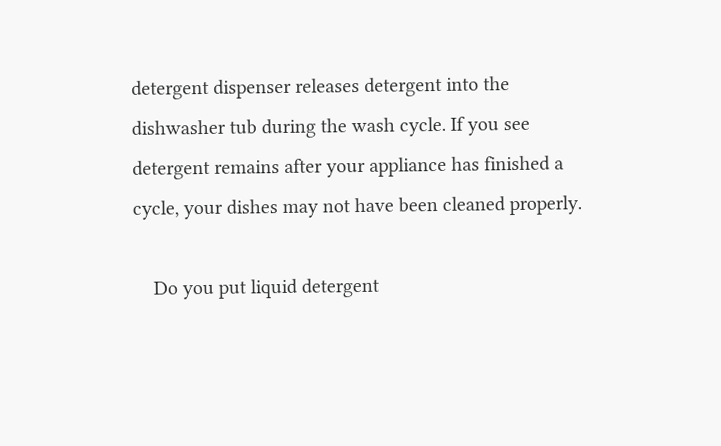detergent dispenser releases detergent into the dishwasher tub during the wash cycle. If you see detergent remains after your appliance has finished a cycle, your dishes may not have been cleaned properly.

    Do you put liquid detergent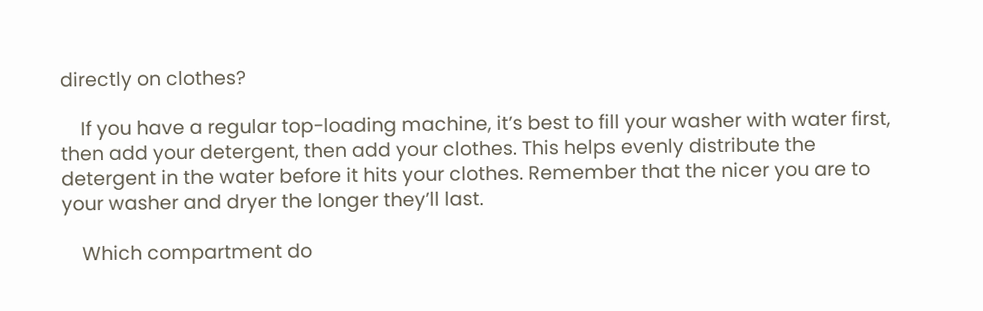directly on clothes?

    If you have a regular top-loading machine, it’s best to fill your washer with water first, then add your detergent, then add your clothes. This helps evenly distribute the detergent in the water before it hits your clothes. Remember that the nicer you are to your washer and dryer the longer they’ll last.

    Which compartment do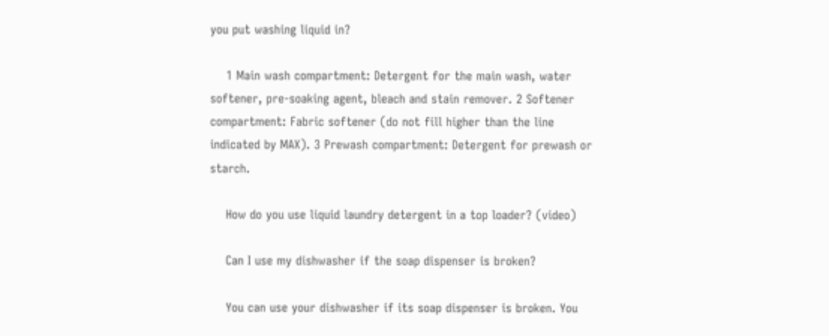you put washing liquid in?

    1 Main wash compartment: Detergent for the main wash, water softener, pre-soaking agent, bleach and stain remover. 2 Softener compartment: Fabric softener (do not fill higher than the line indicated by MAX). 3 Prewash compartment: Detergent for prewash or starch.

    How do you use liquid laundry detergent in a top loader? (video)

    Can I use my dishwasher if the soap dispenser is broken?

    You can use your dishwasher if its soap dispenser is broken. You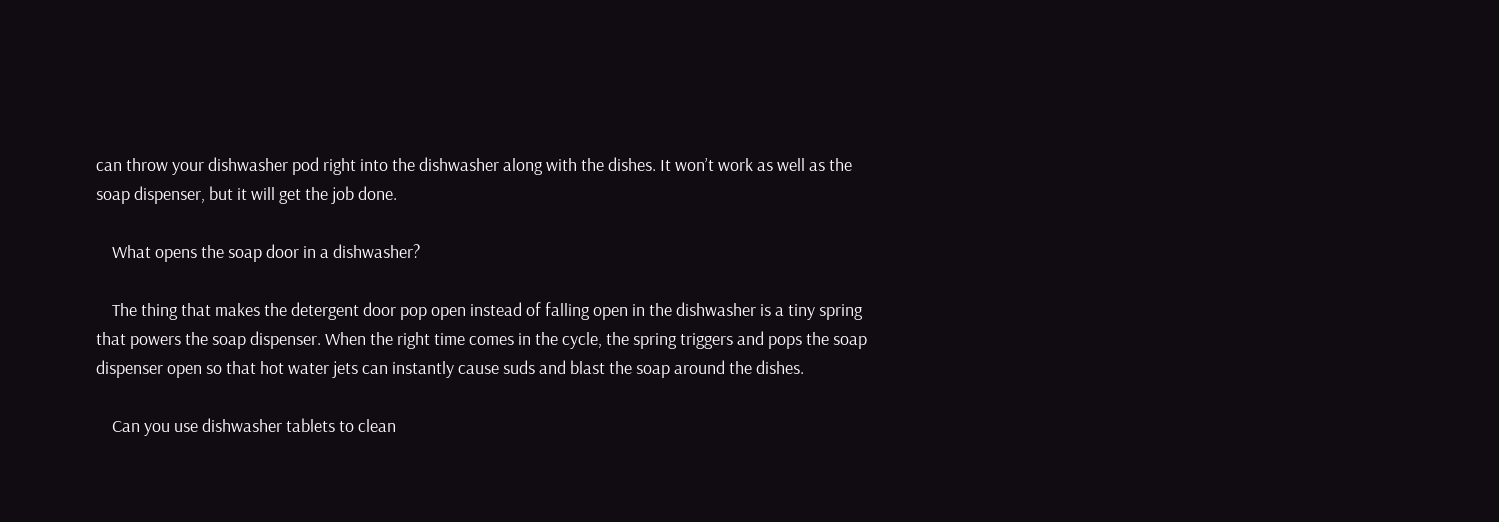can throw your dishwasher pod right into the dishwasher along with the dishes. It won’t work as well as the soap dispenser, but it will get the job done.

    What opens the soap door in a dishwasher?

    The thing that makes the detergent door pop open instead of falling open in the dishwasher is a tiny spring that powers the soap dispenser. When the right time comes in the cycle, the spring triggers and pops the soap dispenser open so that hot water jets can instantly cause suds and blast the soap around the dishes.

    Can you use dishwasher tablets to clean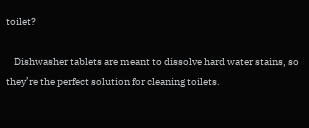toilet?

    Dishwasher tablets are meant to dissolve hard water stains, so they’re the perfect solution for cleaning toilets.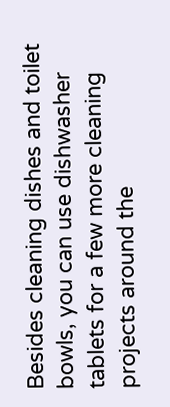Besides cleaning dishes and toilet bowls, you can use dishwasher tablets for a few more cleaning projects around the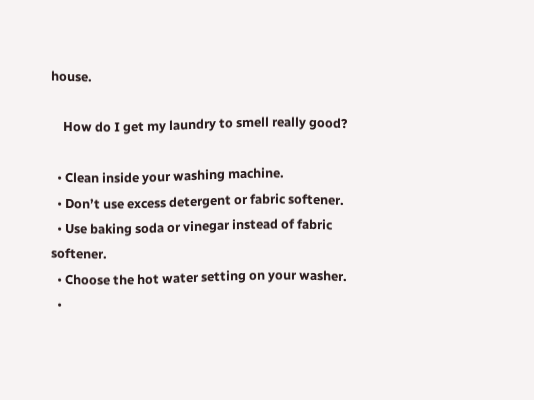house.

    How do I get my laundry to smell really good?

  • Clean inside your washing machine.
  • Don’t use excess detergent or fabric softener.
  • Use baking soda or vinegar instead of fabric softener.
  • Choose the hot water setting on your washer.
  •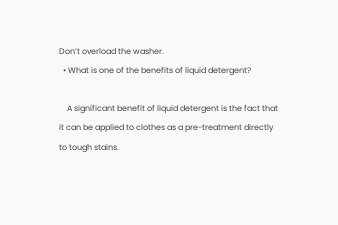Don’t overload the washer.
  • What is one of the benefits of liquid detergent?

    A significant benefit of liquid detergent is the fact that it can be applied to clothes as a pre-treatment directly to tough stains.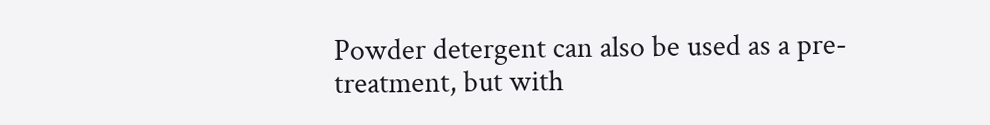Powder detergent can also be used as a pre-treatment, but with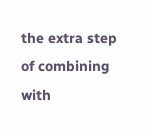the extra step of combining with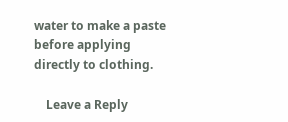water to make a paste before applying directly to clothing.

    Leave a Reply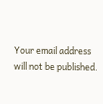Your email address will not be published.